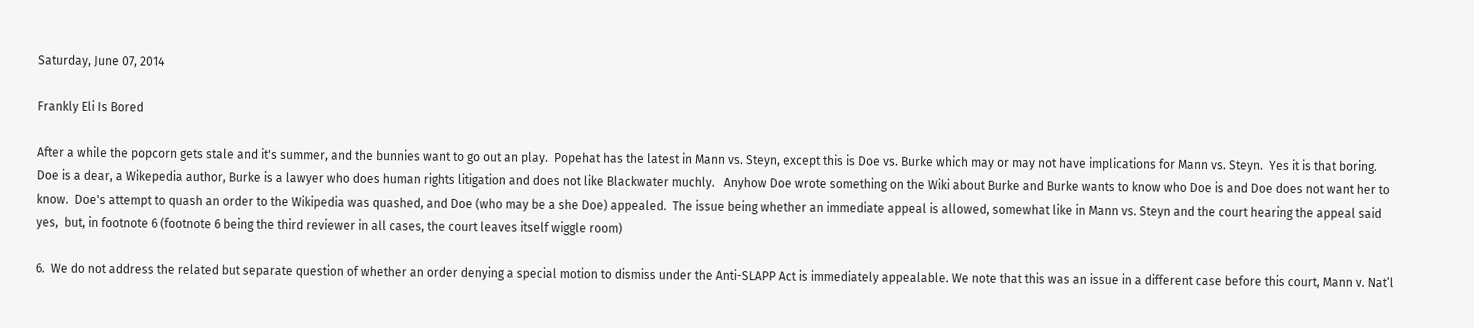Saturday, June 07, 2014

Frankly Eli Is Bored

After a while the popcorn gets stale and it's summer, and the bunnies want to go out an play.  Popehat has the latest in Mann vs. Steyn, except this is Doe vs. Burke which may or may not have implications for Mann vs. Steyn.  Yes it is that boring.  Doe is a dear, a Wikepedia author, Burke is a lawyer who does human rights litigation and does not like Blackwater muchly.   Anyhow Doe wrote something on the Wiki about Burke and Burke wants to know who Doe is and Doe does not want her to know.  Doe's attempt to quash an order to the Wikipedia was quashed, and Doe (who may be a she Doe) appealed.  The issue being whether an immediate appeal is allowed, somewhat like in Mann vs. Steyn and the court hearing the appeal said yes,  but, in footnote 6 (footnote 6 being the third reviewer in all cases, the court leaves itself wiggle room)

6.  We do not address the related but separate question of whether an order denying a special motion to dismiss under the Anti-SLAPP Act is immediately appealable. We note that this was an issue in a different case before this court, Mann v. Nat’l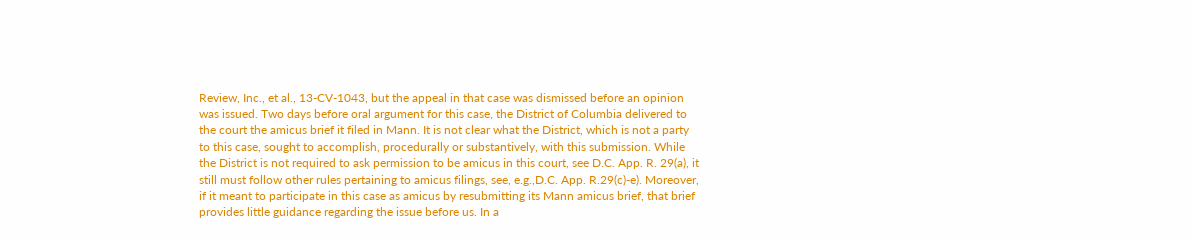Review, Inc., et al., 13-CV-1043, but the appeal in that case was dismissed before an opinion was issued. Two days before oral argument for this case, the District of Columbia delivered to the court the amicus brief it filed in Mann. It is not clear what the District, which is not a party to this case, sought to accomplish, procedurally or substantively, with this submission. While the District is not required to ask permission to be amicus in this court, see D.C. App. R. 29(a), it still must follow other rules pertaining to amicus filings, see, e.g.,D.C. App. R.29(c)-e). Moreover, if it meant to participate in this case as amicus by resubmitting its Mann amicus brief, that brief provides little guidance regarding the issue before us. In a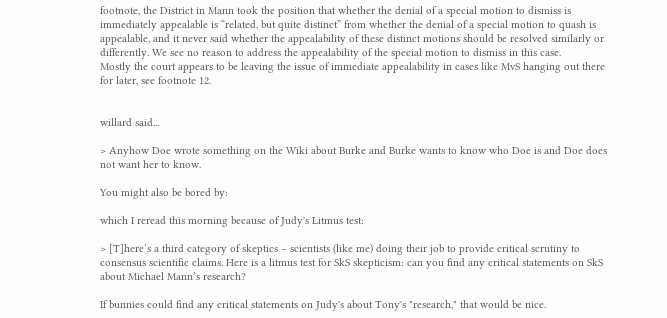footnote, the District in Mann took the position that whether the denial of a special motion to dismiss is immediately appealable is “related, but quite distinct” from whether the denial of a special motion to quash is appealable, and it never said whether the appealability of these distinct motions should be resolved similarly or differently. We see no reason to address the appealability of the special motion to dismiss in this case.
Mostly the court appears to be leaving the issue of immediate appealability in cases like MvS hanging out there for later, see footnote 12.


willard said...

> Anyhow Doe wrote something on the Wiki about Burke and Burke wants to know who Doe is and Doe does not want her to know.

You might also be bored by:

which I reread this morning because of Judy's Litmus test:

> [T]here’s a third category of skeptics – scientists (like me) doing their job to provide critical scrutiny to consensus scientific claims. Here is a litmus test for SkS skepticism: can you find any critical statements on SkS about Michael Mann’s research?

If bunnies could find any critical statements on Judy's about Tony's "research," that would be nice.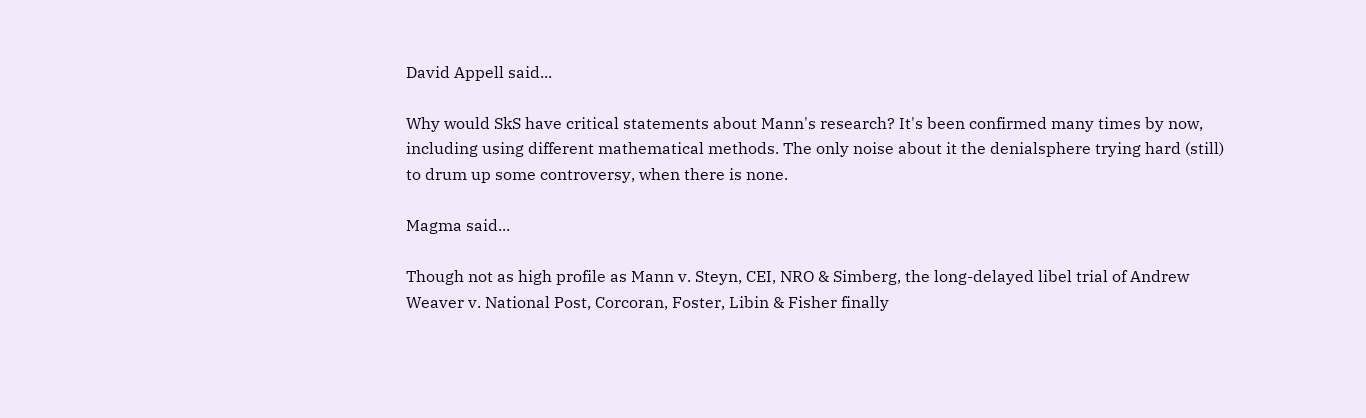David Appell said...

Why would SkS have critical statements about Mann's research? It's been confirmed many times by now, including using different mathematical methods. The only noise about it the denialsphere trying hard (still) to drum up some controversy, when there is none.

Magma said...

Though not as high profile as Mann v. Steyn, CEI, NRO & Simberg, the long-delayed libel trial of Andrew Weaver v. National Post, Corcoran, Foster, Libin & Fisher finally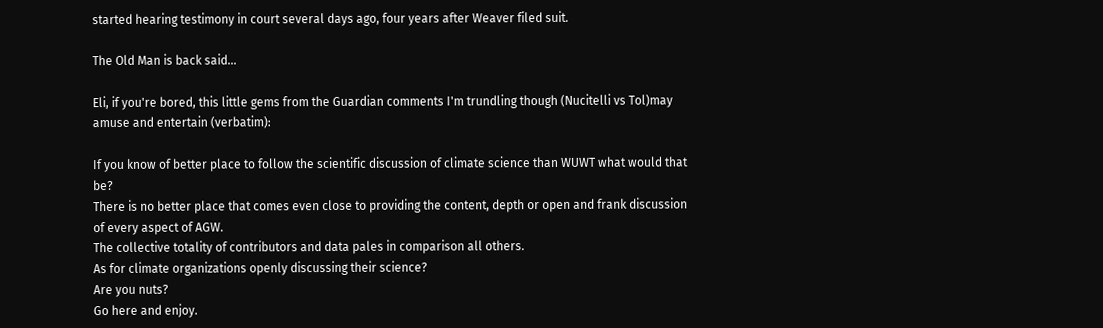started hearing testimony in court several days ago, four years after Weaver filed suit.

The Old Man is back said...

Eli, if you're bored, this little gems from the Guardian comments I'm trundling though (Nucitelli vs Tol)may amuse and entertain (verbatim):

If you know of better place to follow the scientific discussion of climate science than WUWT what would that be?
There is no better place that comes even close to providing the content, depth or open and frank discussion of every aspect of AGW.
The collective totality of contributors and data pales in comparison all others.
As for climate organizations openly discussing their science?
Are you nuts?
Go here and enjoy.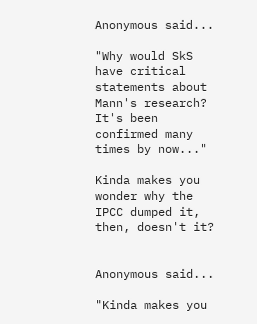Anonymous said...

"Why would SkS have critical statements about Mann's research? It's been confirmed many times by now..."

Kinda makes you wonder why the IPCC dumped it, then, doesn't it?


Anonymous said...

"Kinda makes you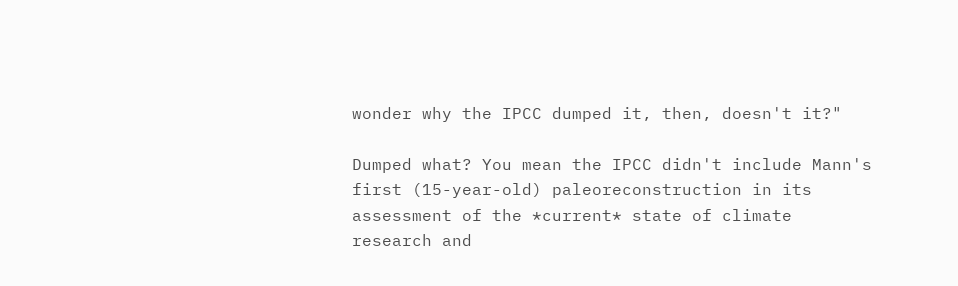wonder why the IPCC dumped it, then, doesn't it?"

Dumped what? You mean the IPCC didn't include Mann's first (15-year-old) paleoreconstruction in its assessment of the *current* state of climate research and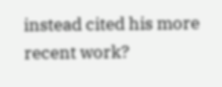instead cited his more recent work?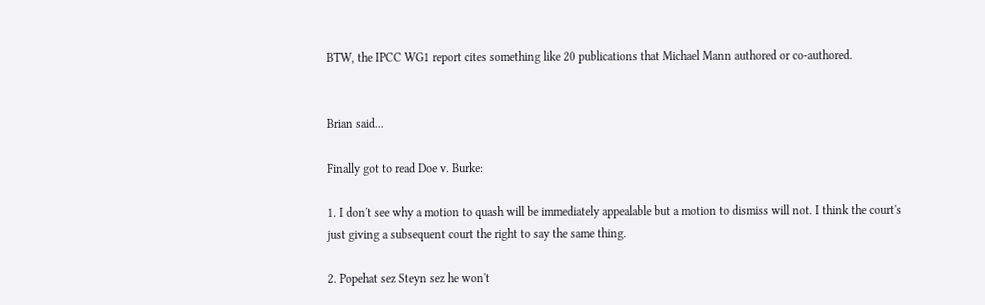BTW, the IPCC WG1 report cites something like 20 publications that Michael Mann authored or co-authored.


Brian said...

Finally got to read Doe v. Burke:

1. I don't see why a motion to quash will be immediately appealable but a motion to dismiss will not. I think the court's just giving a subsequent court the right to say the same thing.

2. Popehat sez Steyn sez he won't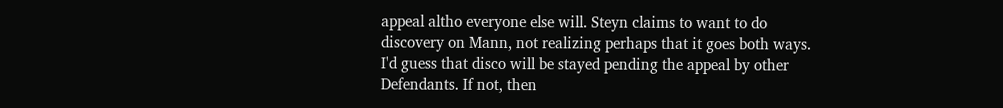appeal altho everyone else will. Steyn claims to want to do discovery on Mann, not realizing perhaps that it goes both ways. I'd guess that disco will be stayed pending the appeal by other Defendants. If not, then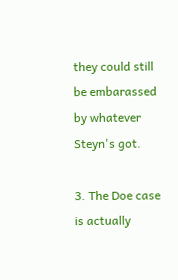they could still be embarassed by whatever Steyn's got.

3. The Doe case is actually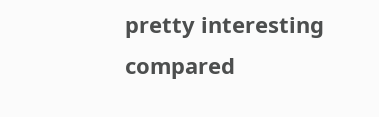pretty interesting compared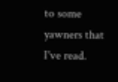to some yawners that I've read.